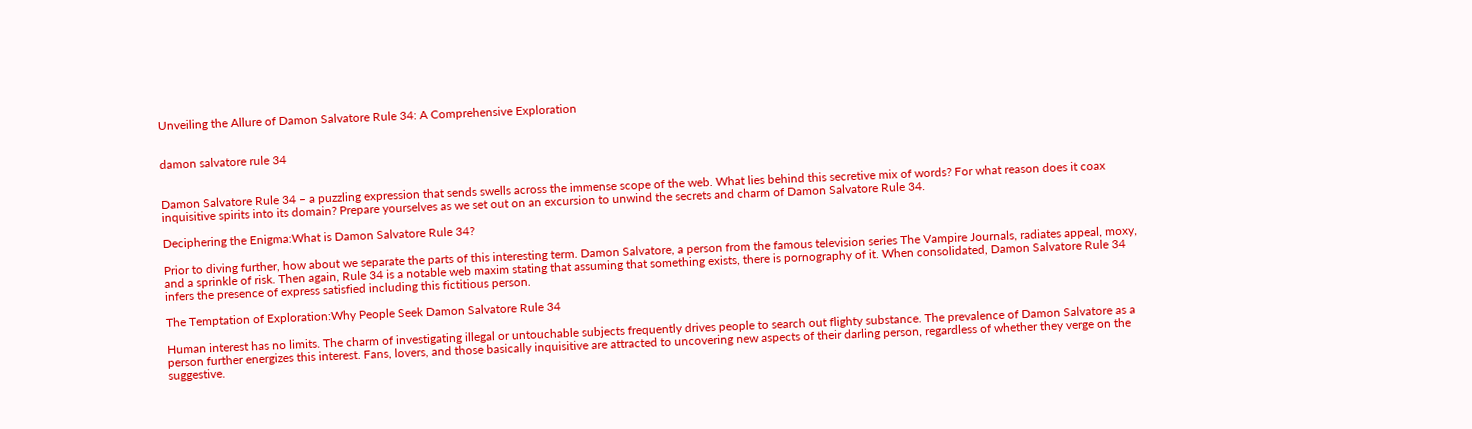Unveiling the Allure of Damon Salvatore Rule 34: A Comprehensive Exploration


damon salvatore rule 34


Damon Salvatore Rule 34 – a puzzling expression that sends swells across the immense scope of the web. What lies behind this secretive mix of words? For what reason does it coax inquisitive spirits into its domain? Prepare yourselves as we set out on an excursion to unwind the secrets and charm of Damon Salvatore Rule 34.

Deciphering the Enigma:What is Damon Salvatore Rule 34?

Prior to diving further, how about we separate the parts of this interesting term. Damon Salvatore, a person from the famous television series The Vampire Journals, radiates appeal, moxy, and a sprinkle of risk. Then again, Rule 34 is a notable web maxim stating that assuming that something exists, there is pornography of it. When consolidated, Damon Salvatore Rule 34 infers the presence of express satisfied including this fictitious person.

The Temptation of Exploration:Why People Seek Damon Salvatore Rule 34

Human interest has no limits. The charm of investigating illegal or untouchable subjects frequently drives people to search out flighty substance. The prevalence of Damon Salvatore as a person further energizes this interest. Fans, lovers, and those basically inquisitive are attracted to uncovering new aspects of their darling person, regardless of whether they verge on the suggestive.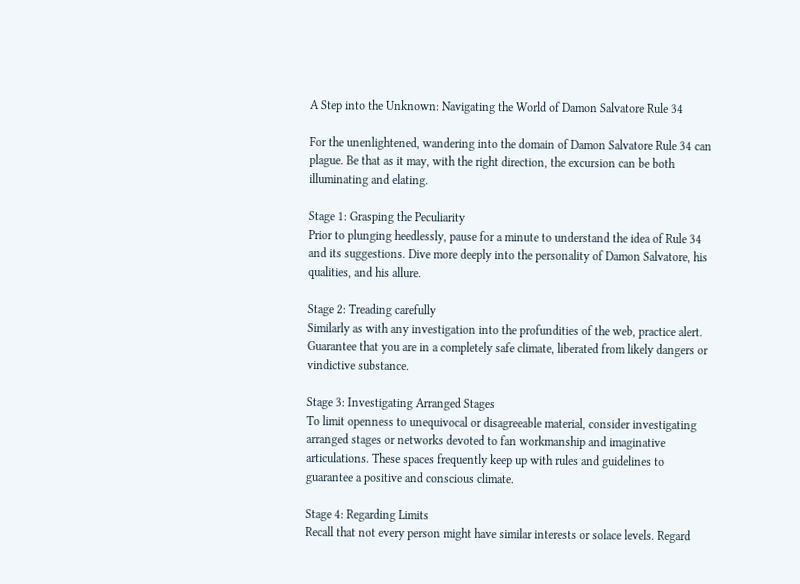A Step into the Unknown: Navigating the World of Damon Salvatore Rule 34

For the unenlightened, wandering into the domain of Damon Salvatore Rule 34 can plague. Be that as it may, with the right direction, the excursion can be both illuminating and elating.

Stage 1: Grasping the Peculiarity
Prior to plunging heedlessly, pause for a minute to understand the idea of Rule 34 and its suggestions. Dive more deeply into the personality of Damon Salvatore, his qualities, and his allure.

Stage 2: Treading carefully
Similarly as with any investigation into the profundities of the web, practice alert. Guarantee that you are in a completely safe climate, liberated from likely dangers or vindictive substance.

Stage 3: Investigating Arranged Stages
To limit openness to unequivocal or disagreeable material, consider investigating arranged stages or networks devoted to fan workmanship and imaginative articulations. These spaces frequently keep up with rules and guidelines to guarantee a positive and conscious climate.

Stage 4: Regarding Limits
Recall that not every person might have similar interests or solace levels. Regard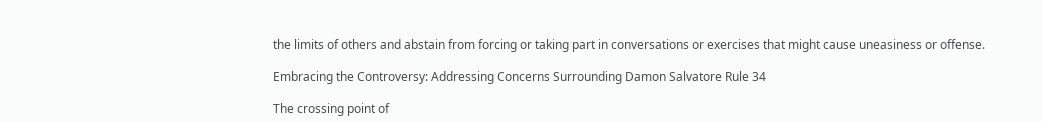the limits of others and abstain from forcing or taking part in conversations or exercises that might cause uneasiness or offense.

Embracing the Controversy: Addressing Concerns Surrounding Damon Salvatore Rule 34

The crossing point of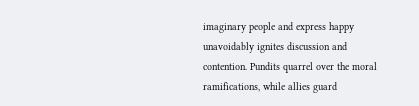imaginary people and express happy unavoidably ignites discussion and contention. Pundits quarrel over the moral ramifications, while allies guard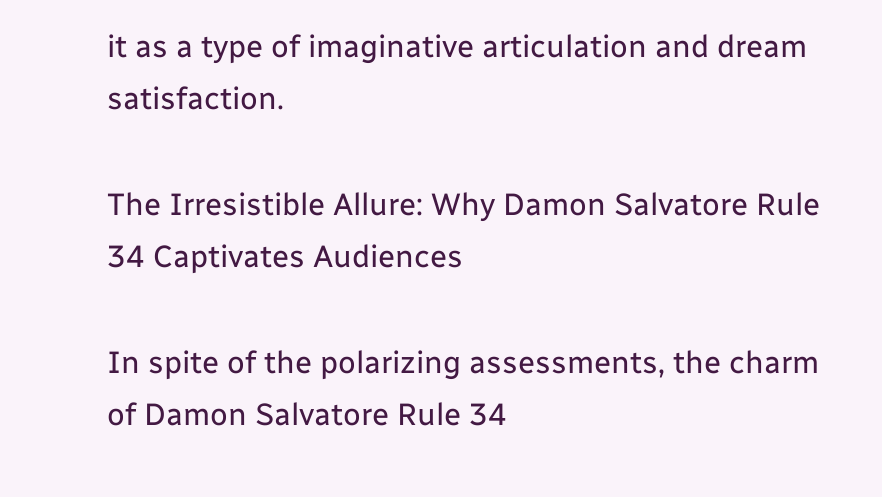it as a type of imaginative articulation and dream satisfaction.

The Irresistible Allure: Why Damon Salvatore Rule 34 Captivates Audiences

In spite of the polarizing assessments, the charm of Damon Salvatore Rule 34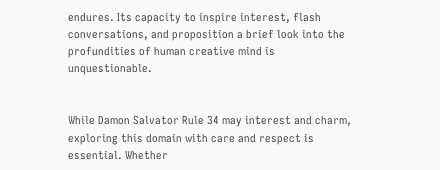endures. Its capacity to inspire interest, flash conversations, and proposition a brief look into the profundities of human creative mind is unquestionable.


While Damon Salvator Rule 34 may interest and charm, exploring this domain with care and respect is essential. Whether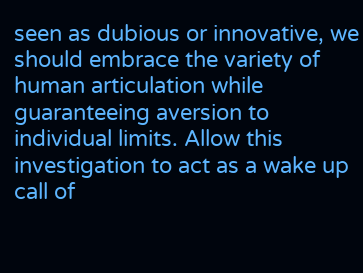seen as dubious or innovative, we should embrace the variety of human articulation while guaranteeing aversion to individual limits. Allow this investigation to act as a wake up call of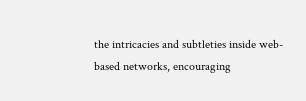the intricacies and subtleties inside web-based networks, encouraging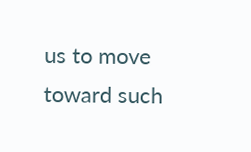us to move toward such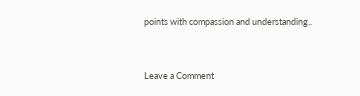points with compassion and understanding..


Leave a Comment